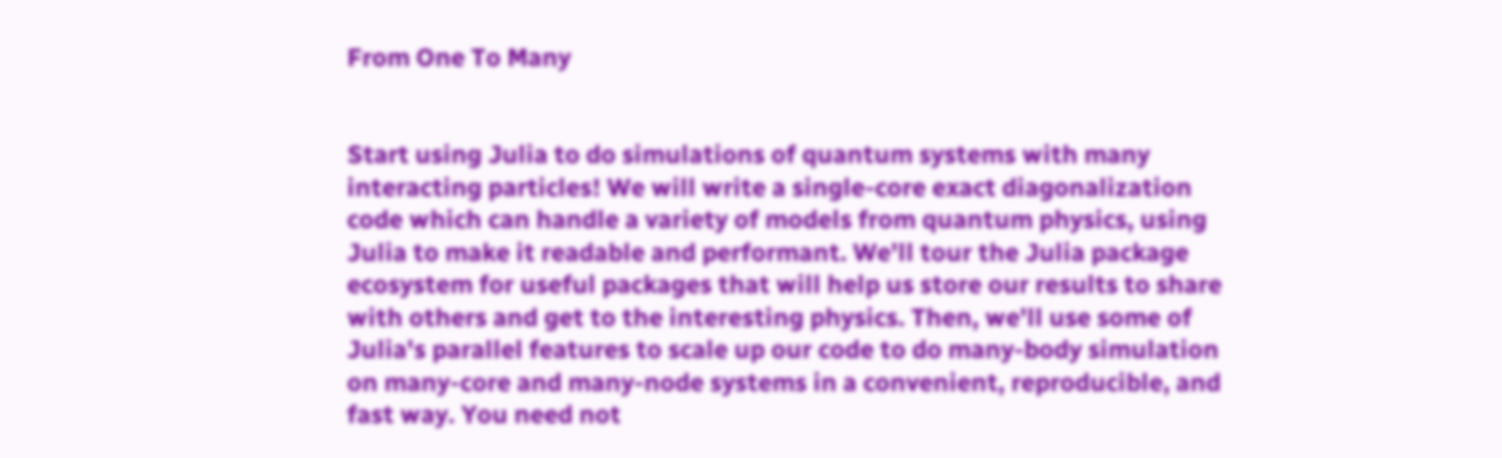From One To Many


Start using Julia to do simulations of quantum systems with many interacting particles! We will write a single-core exact diagonalization code which can handle a variety of models from quantum physics, using Julia to make it readable and performant. We'll tour the Julia package ecosystem for useful packages that will help us store our results to share with others and get to the interesting physics. Then, we'll use some of Julia's parallel features to scale up our code to do many-body simulation on many-core and many-node systems in a convenient, reproducible, and fast way. You need not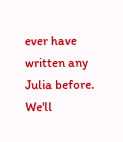ever have written any Julia before. We'll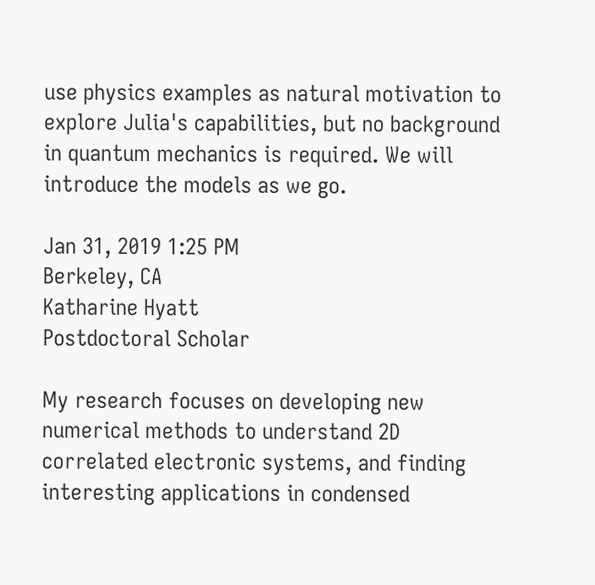use physics examples as natural motivation to explore Julia's capabilities, but no background in quantum mechanics is required. We will introduce the models as we go.

Jan 31, 2019 1:25 PM
Berkeley, CA
Katharine Hyatt
Postdoctoral Scholar

My research focuses on developing new numerical methods to understand 2D correlated electronic systems, and finding interesting applications in condensed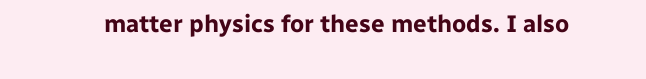matter physics for these methods. I also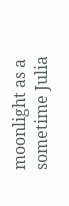moonlight as a sometime Julia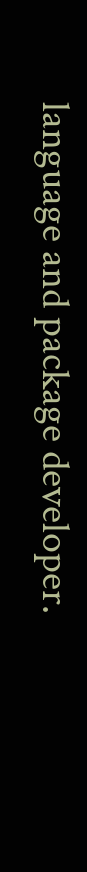language and package developer.